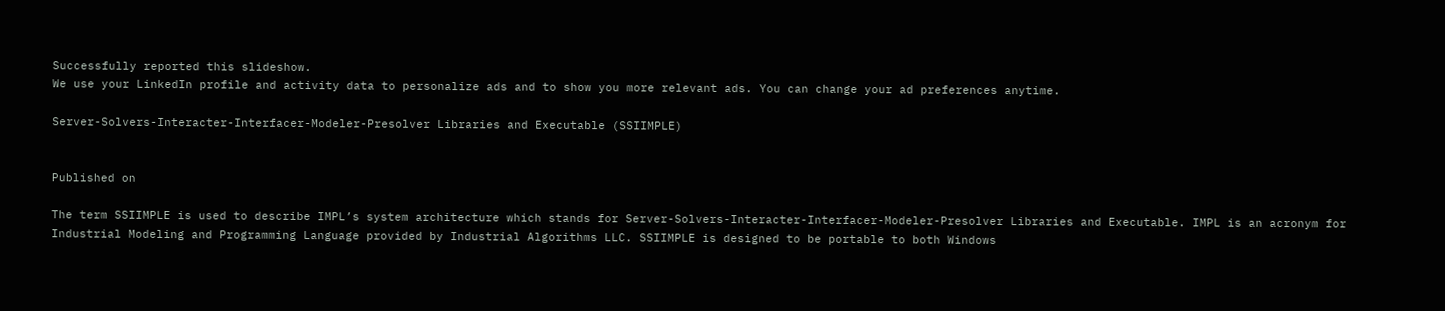Successfully reported this slideshow.
We use your LinkedIn profile and activity data to personalize ads and to show you more relevant ads. You can change your ad preferences anytime.

Server-Solvers-Interacter-Interfacer-Modeler-Presolver Libraries and Executable (SSIIMPLE)


Published on

The term SSIIMPLE is used to describe IMPL’s system architecture which stands for Server-Solvers-Interacter-Interfacer-Modeler-Presolver Libraries and Executable. IMPL is an acronym for Industrial Modeling and Programming Language provided by Industrial Algorithms LLC. SSIIMPLE is designed to be portable to both Windows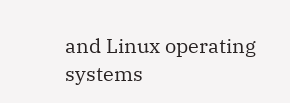and Linux operating systems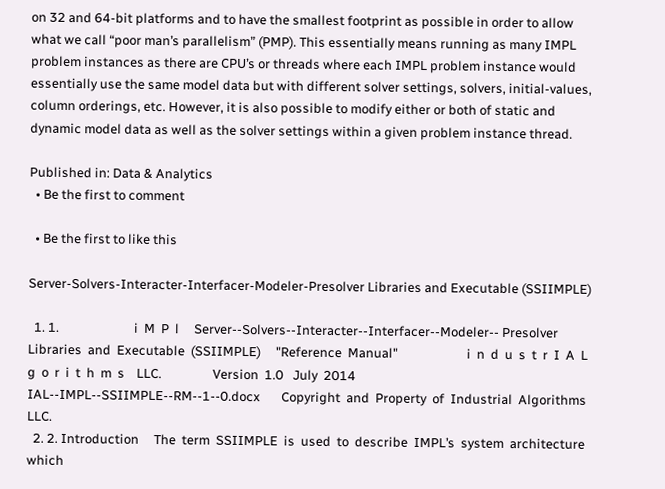on 32 and 64-bit platforms and to have the smallest footprint as possible in order to allow what we call “poor man’s parallelism” (PMP). This essentially means running as many IMPL problem instances as there are CPU’s or threads where each IMPL problem instance would essentially use the same model data but with different solver settings, solvers, initial-values, column orderings, etc. However, it is also possible to modify either or both of static and dynamic model data as well as the solver settings within a given problem instance thread.

Published in: Data & Analytics
  • Be the first to comment

  • Be the first to like this

Server-Solvers-Interacter-Interfacer-Modeler-Presolver Libraries and Executable (SSIIMPLE)

  1. 1.                         i  M  P  l     Server-‐Solvers-‐Interacter-‐Interfacer-‐Modeler-‐ Presolver  Libraries  and  Executable  (SSIIMPLE)     "Reference  Manual"                       i  n  d  u  s  t  r  I  A  L  g  o  r  i  t  h  m  s    LLC.                 Version  1.0   July  2014   IAL-‐IMPL-‐SSIIMPLE-‐RM-‐1-‐0.docx       Copyright  and  Property  of  Industrial  Algorithms  LLC.
  2. 2. Introduction     The  term  SSIIMPLE  is  used  to  describe  IMPL’s  system  architecture  which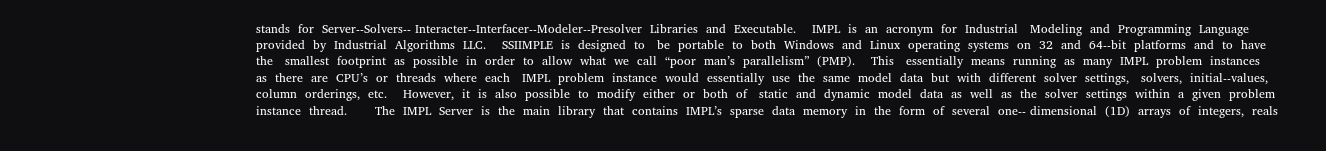stands  for  Server-‐Solvers-‐ Interacter-‐Interfacer-‐Modeler-‐Presolver  Libraries  and  Executable.    IMPL  is  an  acronym  for  Industrial   Modeling  and  Programming  Language  provided  by  Industrial  Algorithms  LLC.    SSIIMPLE  is  designed  to   be  portable  to  both  Windows  and  Linux  operating  systems  on  32  and  64-‐bit  platforms  and  to  have  the   smallest  footprint  as  possible  in  order  to  allow  what  we  call  “poor  man’s  parallelism”  (PMP).    This   essentially  means  running  as  many  IMPL  problem  instances  as  there  are  CPU’s  or  threads  where  each   IMPL  problem  instance  would  essentially  use  the  same  model  data  but  with  different  solver  settings,   solvers,  initial-‐values,  column  orderings,  etc.    However,  it  is  also  possible  to  modify  either  or  both  of   static  and  dynamic  model  data  as  well  as  the  solver  settings  within  a  given  problem  instance  thread.       The  IMPL  Server  is  the  main  library  that  contains  IMPL’s  sparse  data  memory  in  the  form  of  several  one-‐ dimensional  (1D)  arrays  of  integers,  reals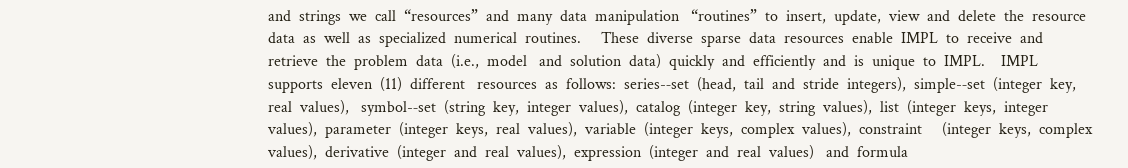and  strings  we  call  “resources”  and  many  data  manipulation   “routines”  to  insert,  update,  view  and  delete  the  resource  data  as  well  as  specialized  numerical  routines.     These  diverse  sparse  data  resources  enable  IMPL  to  receive  and  retrieve  the  problem  data  (i.e.,  model   and  solution  data)  quickly  and  efficiently  and  is  unique  to  IMPL.    IMPL  supports  eleven  (11)  different   resources  as  follows:  series-‐set  (head,  tail  and  stride  integers),  simple-‐set  (integer  key,  real  values),   symbol-‐set  (string  key,  integer  values),  catalog  (integer  key,  string  values),  list  (integer  keys,  integer   values),  parameter  (integer  keys,  real  values),  variable  (integer  keys,  complex  values),  constraint     (integer  keys,  complex  values),  derivative  (integer  and  real  values),  expression  (integer  and  real  values)   and  formula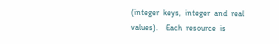(integer  keys,  integer  and  real  values).    Each  resource  is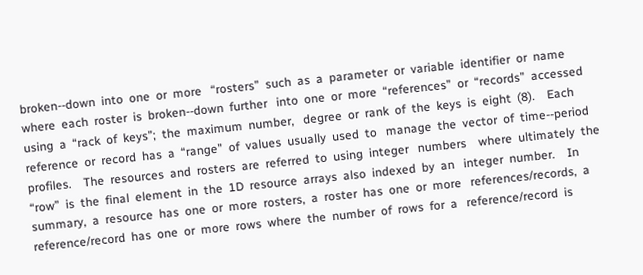broken-‐down  into  one  or  more   “rosters”  such  as  a  parameter  or  variable  identifier  or  name  where  each  roster  is  broken-‐down  further   into  one  or  more  “references”  or  “records”  accessed  using  a  “rack  of  keys”;  the  maximum  number,   degree  or  rank  of  the  keys  is  eight  (8).    Each  reference  or  record  has  a  “range”  of  values  usually  used  to   manage  the  vector  of  time-‐period  profiles.    The  resources  and  rosters  are  referred  to  using  integer   numbers    where  ultimately  the  “row”  is  the  final  element  in  the  1D  resource  arrays  also  indexed  by  an   integer  number.    In  summary,  a  resource  has  one  or  more  rosters,  a  roster  has  one  or  more   references/records,  a  reference/record  has  one  or  more  rows  where  the  number  of  rows  for  a   reference/record  is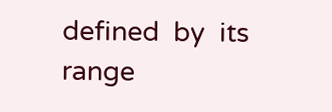defined  by  its  range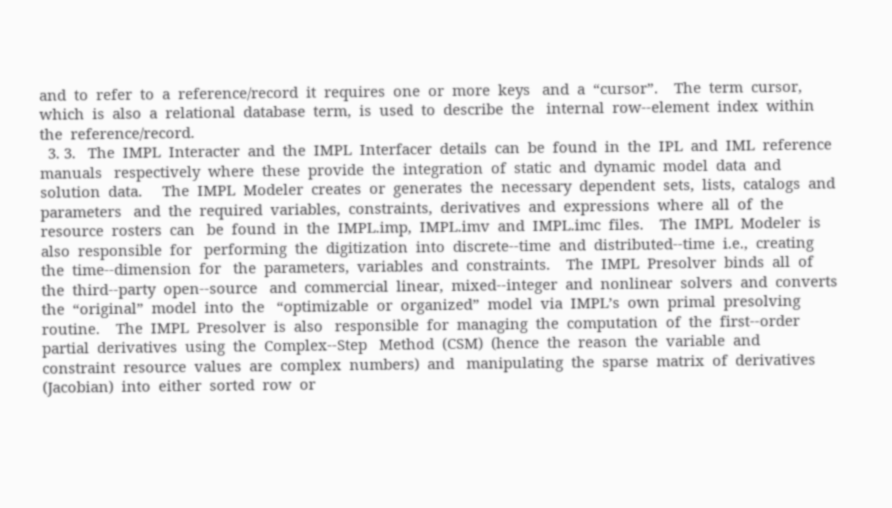and  to  refer  to  a  reference/record  it  requires  one  or  more  keys   and  a  “cursor”.    The  term  cursor,  which  is  also  a  relational  database  term,  is  used  to  describe  the   internal  row-‐element  index  within  the  reference/record.
  3. 3.   The  IMPL  Interacter  and  the  IMPL  Interfacer  details  can  be  found  in  the  IPL  and  IML  reference  manuals   respectively  where  these  provide  the  integration  of  static  and  dynamic  model  data  and  solution  data.     The  IMPL  Modeler  creates  or  generates  the  necessary  dependent  sets,  lists,  catalogs  and  parameters   and  the  required  variables,  constraints,  derivatives  and  expressions  where  all  of  the  resource  rosters  can   be  found  in  the  IMPL.imp,  IMPL.imv  and  IMPL.imc  files.    The  IMPL  Modeler  is  also  responsible  for   performing  the  digitization  into  discrete-‐time  and  distributed-‐time  i.e.,  creating  the  time-‐dimension  for   the  parameters,  variables  and  constraints.    The  IMPL  Presolver  binds  all  of  the  third-‐party  open-‐source   and  commercial  linear,  mixed-‐integer  and  nonlinear  solvers  and  converts  the  “original”  model  into  the   “optimizable  or  organized”  model  via  IMPL’s  own  primal  presolving  routine.    The  IMPL  Presolver  is  also   responsible  for  managing  the  computation  of  the  first-‐order  partial  derivatives  using  the  Complex-‐Step   Method  (CSM)  (hence  the  reason  the  variable  and  constraint  resource  values  are  complex  numbers)  and   manipulating  the  sparse  matrix  of  derivatives  (Jacobian)  into  either  sorted  row  or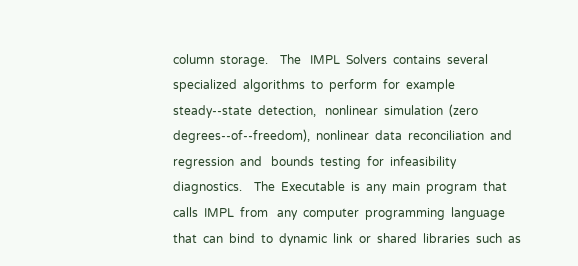column  storage.    The   IMPL  Solvers  contains  several  specialized  algorithms  to  perform  for  example  steady-‐state  detection,   nonlinear  simulation  (zero  degrees-‐of-‐freedom),  nonlinear  data  reconciliation  and  regression  and   bounds  testing  for  infeasibility  diagnostics.    The  Executable  is  any  main  program  that  calls  IMPL  from   any  computer  programming  language  that  can  bind  to  dynamic  link  or  shared  libraries  such  as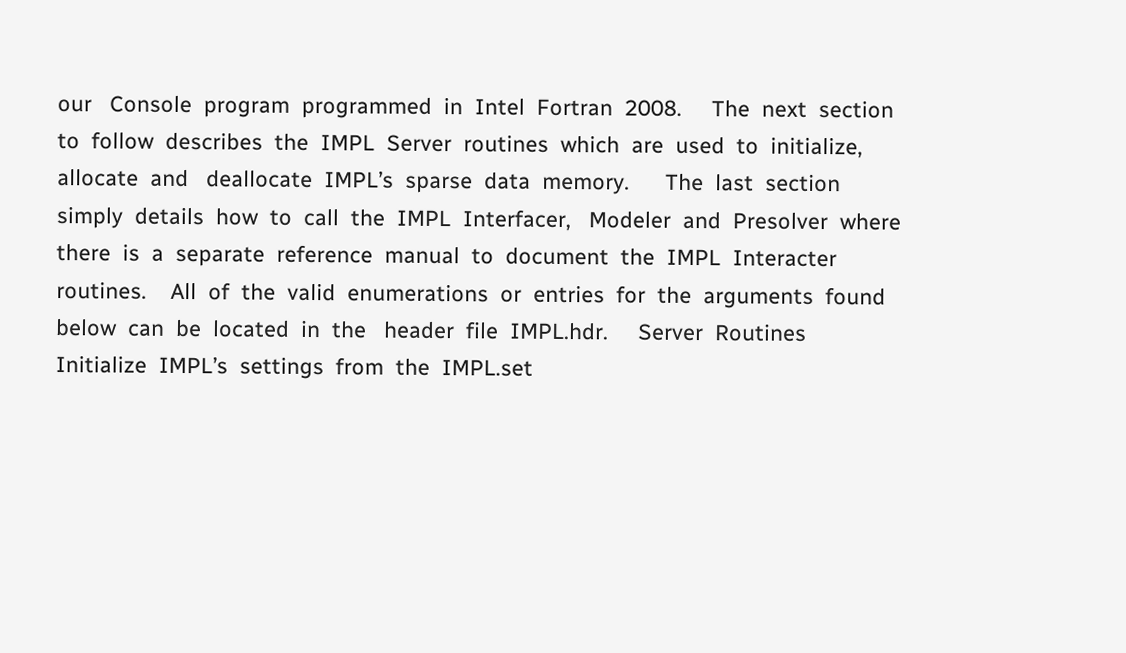our   Console  program  programmed  in  Intel  Fortran  2008.     The  next  section  to  follow  describes  the  IMPL  Server  routines  which  are  used  to  initialize,  allocate  and   deallocate  IMPL’s  sparse  data  memory.      The  last  section  simply  details  how  to  call  the  IMPL  Interfacer,   Modeler  and  Presolver  where  there  is  a  separate  reference  manual  to  document  the  IMPL  Interacter   routines.    All  of  the  valid  enumerations  or  entries  for  the  arguments  found  below  can  be  located  in  the   header  file  IMPL.hdr.     Server  Routines     Initialize  IMPL’s  settings  from  the  IMPL.set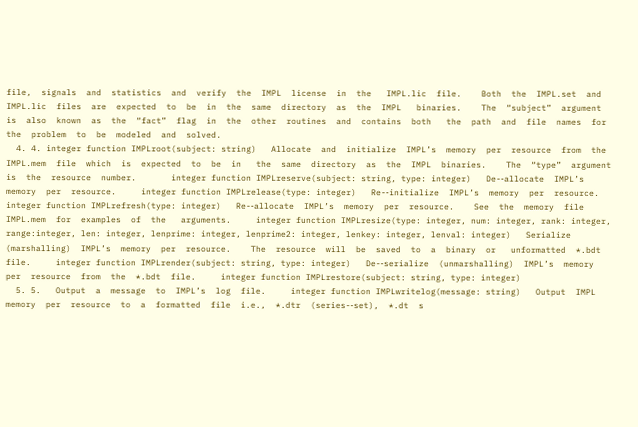file,  signals  and  statistics  and  verify  the  IMPL  license  in  the   IMPL.lic  file.    Both  the  IMPL.set  and  IMPL.lic  files  are  expected  to  be  in  the  same  directory  as  the  IMPL   binaries.    The  “subject”  argument  is  also  known  as  the  “fact”  flag  in  the  other  routines  and  contains  both   the  path  and  file  names  for  the  problem  to  be  modeled  and  solved.
  4. 4. integer function IMPLroot(subject: string)   Allocate  and  initialize  IMPL’s  memory  per  resource  from  the  IMPL.mem  file  which  is  expected  to  be  in   the  same  directory  as  the  IMPL  binaries.    The  “type”  argument  is  the  resource  number.       integer function IMPLreserve(subject: string, type: integer)   De-‐allocate  IMPL’s  memory  per  resource.     integer function IMPLrelease(type: integer)   Re-‐initialize  IMPL’s  memory  per  resource.     integer function IMPLrefresh(type: integer)   Re-‐allocate  IMPL’s  memory  per  resource.    See  the  memory  file  IMPL.mem  for  examples  of  the   arguments.     integer function IMPLresize(type: integer, num: integer, rank: integer, range:integer, len: integer, lenprime: integer, lenprime2: integer, lenkey: integer, lenval: integer)   Serialize  (marshalling)  IMPL’s  memory  per  resource.    The  resource  will  be  saved  to  a  binary  or   unformatted  *.bdt  file.     integer function IMPLrender(subject: string, type: integer)   De-‐serialize  (unmarshalling)  IMPL’s  memory  per  resource  from  the  *.bdt  file.     integer function IMPLrestore(subject: string, type: integer)
  5. 5.   Output  a  message  to  IMPL’s  log  file.     integer function IMPLwritelog(message: string)   Output  IMPL  memory  per  resource  to  a  formatted  file  i.e.,  *.dtr  (series-‐set),  *.dt  s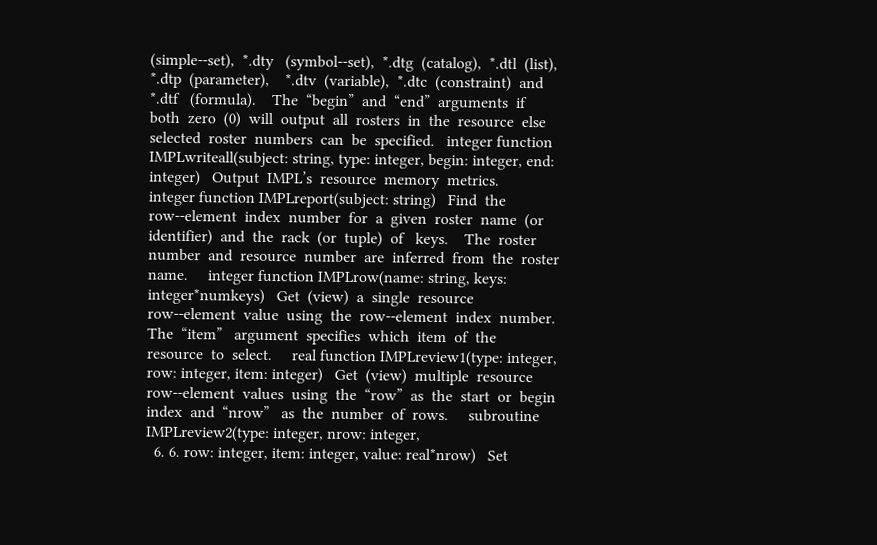(simple-‐set),  *.dty   (symbol-‐set),  *.dtg  (catalog),  *.dtl  (list),  *.dtp  (parameter),    *.dtv  (variable),  *.dtc  (constraint)  and  *.dtf   (formula).    The  “begin”  and  “end”  arguments  if  both  zero  (0)  will  output  all  rosters  in  the  resource  else   selected  roster  numbers  can  be  specified.   integer function IMPLwriteall(subject: string, type: integer, begin: integer, end: integer)   Output  IMPL’s  resource  memory  metrics.     integer function IMPLreport(subject: string)   Find  the  row-‐element  index  number  for  a  given  roster  name  (or  identifier)  and  the  rack  (or  tuple)  of   keys.    The  roster  number  and  resource  number  are  inferred  from  the  roster  name.     integer function IMPLrow(name: string, keys: integer*numkeys)   Get  (view)  a  single  resource  row-‐element  value  using  the  row-‐element  index  number.    The  “item”   argument  specifies  which  item  of  the  resource  to  select.     real function IMPLreview1(type: integer, row: integer, item: integer)   Get  (view)  multiple  resource  row-‐element  values  using  the  “row”  as  the  start  or  begin  index  and  “nrow”   as  the  number  of  rows.     subroutine IMPLreview2(type: integer, nrow: integer,
  6. 6. row: integer, item: integer, value: real*nrow)   Set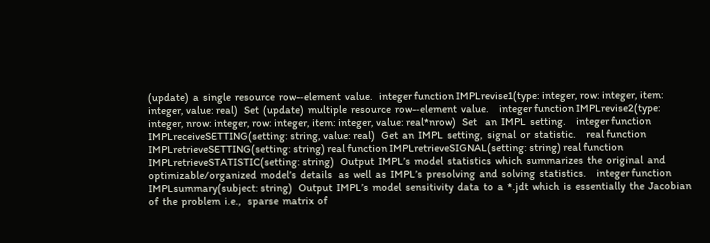(update)  a  single  resource  row-‐element  value.   integer function IMPLrevise1(type: integer, row: integer, item: integer, value: real)   Set  (update)  multiple  resource  row-‐element  value.     integer function IMPLrevise2(type: integer, nrow: integer, row: integer, item: integer, value: real*nrow)   Set    an  IMPL  setting.     integer function IMPLreceiveSETTING(setting: string, value: real)   Get  an  IMPL  setting,  signal  or  statistic.     real function IMPLretrieveSETTING(setting: string) real function IMPLretrieveSIGNAL(setting: string) real function IMPLretrieveSTATISTIC(setting: string)   Output  IMPL’s  model  statistics  which  summarizes  the  original  and  optimizable/organized  model’s  details   as  well  as  IMPL’s  presolving  and  solving  statistics.     integer function IMPLsummary(subject: string)   Output  IMPL’s  model  sensitivity  data  to  a  *.jdt  which  is  essentially  the  Jacobian  of  the  problem  i.e.,   sparse  matrix  of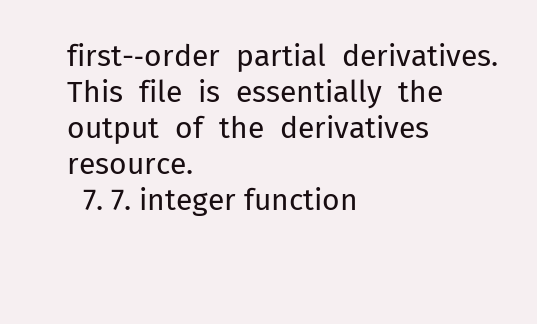first-‐order  partial  derivatives.    This  file  is  essentially  the  output  of  the  derivatives   resource.
  7. 7. integer function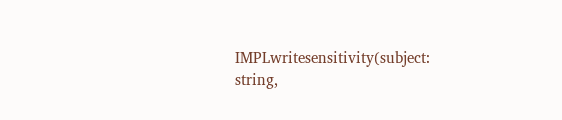IMPLwritesensitivity(subject: string,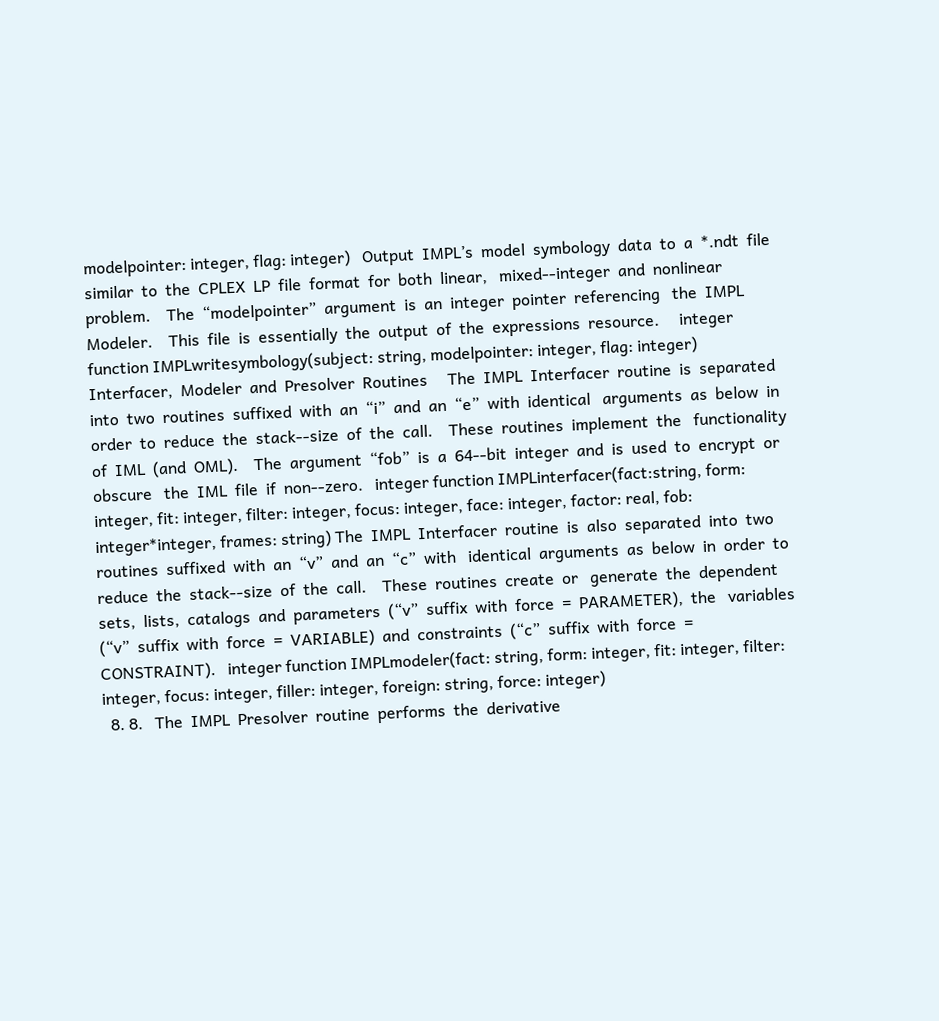modelpointer: integer, flag: integer)   Output  IMPL’s  model  symbology  data  to  a  *.ndt  file  similar  to  the  CPLEX  LP  file  format  for  both  linear,   mixed-‐integer  and  nonlinear  problem.    The  “modelpointer”  argument  is  an  integer  pointer  referencing   the  IMPL  Modeler.    This  file  is  essentially  the  output  of  the  expressions  resource.     integer function IMPLwritesymbology(subject: string, modelpointer: integer, flag: integer)   Interfacer,  Modeler  and  Presolver  Routines     The  IMPL  Interfacer  routine  is  separated  into  two  routines  suffixed  with  an  “i”  and  an  “e”  with  identical   arguments  as  below  in  order  to  reduce  the  stack-‐size  of  the  call.    These  routines  implement  the   functionality  of  IML  (and  OML).    The  argument  “fob”  is  a  64-‐bit  integer  and  is  used  to  encrypt  or  obscure   the  IML  file  if  non-‐zero.   integer function IMPLinterfacer(fact:string, form: integer, fit: integer, filter: integer, focus: integer, face: integer, factor: real, fob: integer*integer, frames: string) The  IMPL  Interfacer  routine  is  also  separated  into  two  routines  suffixed  with  an  “v”  and  an  “c”  with   identical  arguments  as  below  in  order  to  reduce  the  stack-‐size  of  the  call.    These  routines  create  or   generate  the  dependent  sets,  lists,  catalogs  and  parameters  (“v”  suffix  with  force  =  PARAMETER),  the   variables  (“v”  suffix  with  force  =  VARIABLE)  and  constraints  (“c”  suffix  with  force  =  CONSTRAINT).   integer function IMPLmodeler(fact: string, form: integer, fit: integer, filter: integer, focus: integer, filler: integer, foreign: string, force: integer)
  8. 8.   The  IMPL  Presolver  routine  performs  the  derivative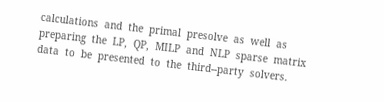calculations  and  the  primal  presolve  as  well  as     preparing  the  LP,  QP,  MILP  and  NLP  sparse  matrix  data  to  be  presented  to  the  third-‐party  solvers.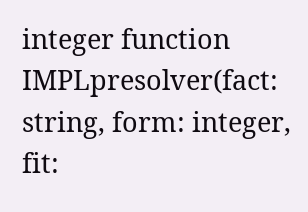integer function IMPLpresolver(fact: string, form: integer, fit: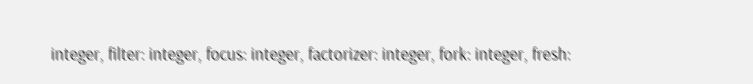integer, filter: integer, focus: integer, factorizer: integer, fork: integer, fresh: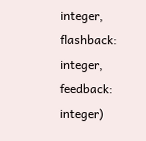integer, flashback: integer, feedback: integer)